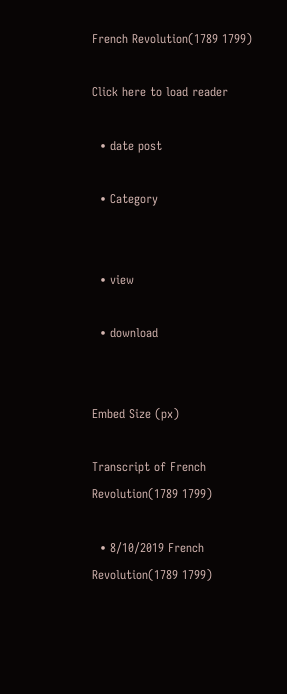French Revolution(1789 1799)

Click here to load reader

  • date post

  • Category


  • view

  • download


Embed Size (px)

Transcript of French Revolution(1789 1799)

  • 8/10/2019 French Revolution(1789 1799)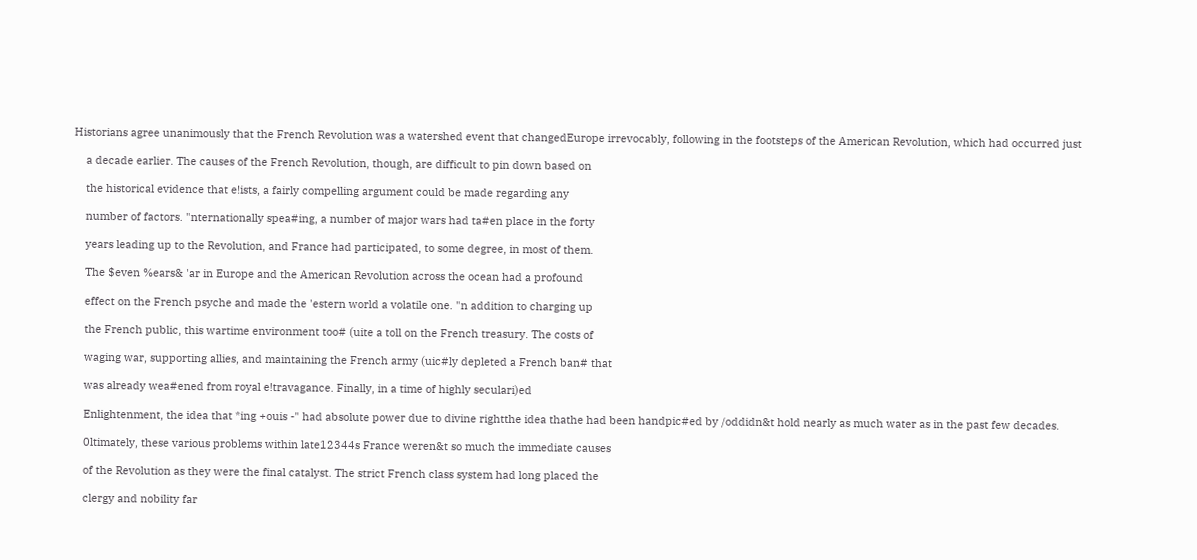Historians agree unanimously that the French Revolution was a watershed event that changedEurope irrevocably, following in the footsteps of the American Revolution, which had occurred just

    a decade earlier. The causes of the French Revolution, though, are difficult to pin down based on

    the historical evidence that e!ists, a fairly compelling argument could be made regarding any

    number of factors. "nternationally spea#ing, a number of major wars had ta#en place in the forty

    years leading up to the Revolution, and France had participated, to some degree, in most of them.

    The $even %ears& 'ar in Europe and the American Revolution across the ocean had a profound

    effect on the French psyche and made the 'estern world a volatile one. "n addition to charging up

    the French public, this wartime environment too# (uite a toll on the French treasury. The costs of

    waging war, supporting allies, and maintaining the French army (uic#ly depleted a French ban# that

    was already wea#ened from royal e!travagance. Finally, in a time of highly seculari)ed

    Enlightenment, the idea that *ing +ouis -" had absolute power due to divine rightthe idea thathe had been handpic#ed by /oddidn&t hold nearly as much water as in the past few decades.

    0ltimately, these various problems within late12344s France weren&t so much the immediate causes

    of the Revolution as they were the final catalyst. The strict French class system had long placed the

    clergy and nobility far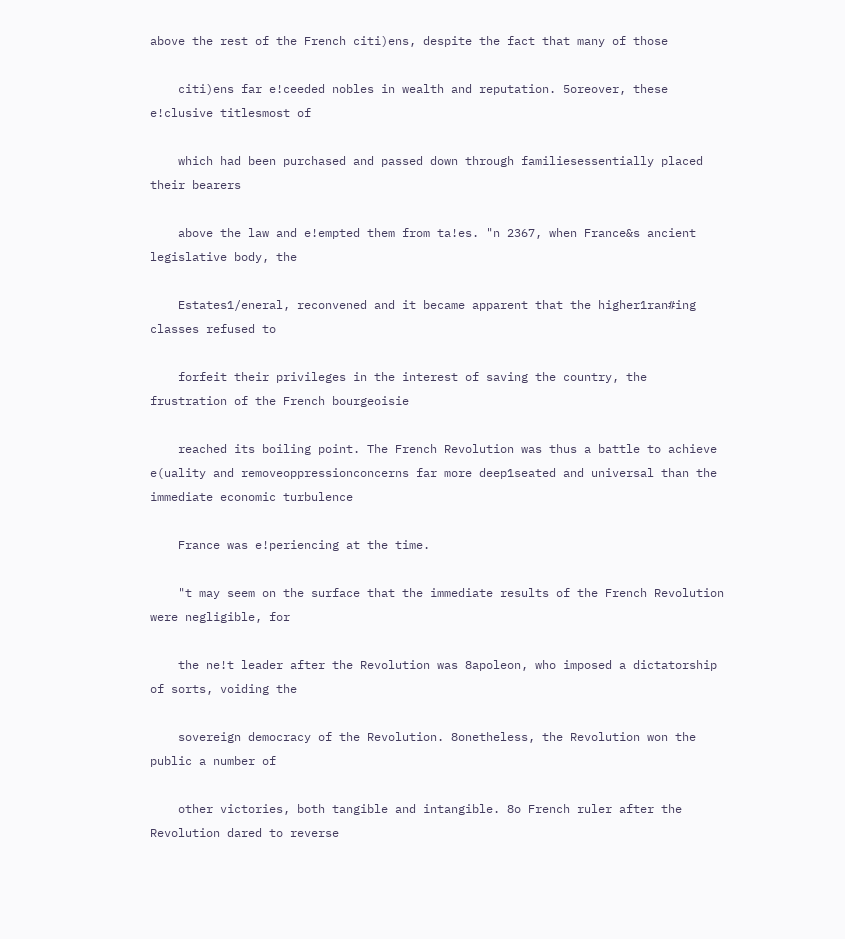above the rest of the French citi)ens, despite the fact that many of those

    citi)ens far e!ceeded nobles in wealth and reputation. 5oreover, these e!clusive titlesmost of

    which had been purchased and passed down through familiesessentially placed their bearers

    above the law and e!empted them from ta!es. "n 2367, when France&s ancient legislative body, the

    Estates1/eneral, reconvened and it became apparent that the higher1ran#ing classes refused to

    forfeit their privileges in the interest of saving the country, the frustration of the French bourgeoisie

    reached its boiling point. The French Revolution was thus a battle to achieve e(uality and removeoppressionconcerns far more deep1seated and universal than the immediate economic turbulence

    France was e!periencing at the time.

    "t may seem on the surface that the immediate results of the French Revolution were negligible, for

    the ne!t leader after the Revolution was 8apoleon, who imposed a dictatorship of sorts, voiding the

    sovereign democracy of the Revolution. 8onetheless, the Revolution won the public a number of

    other victories, both tangible and intangible. 8o French ruler after the Revolution dared to reverse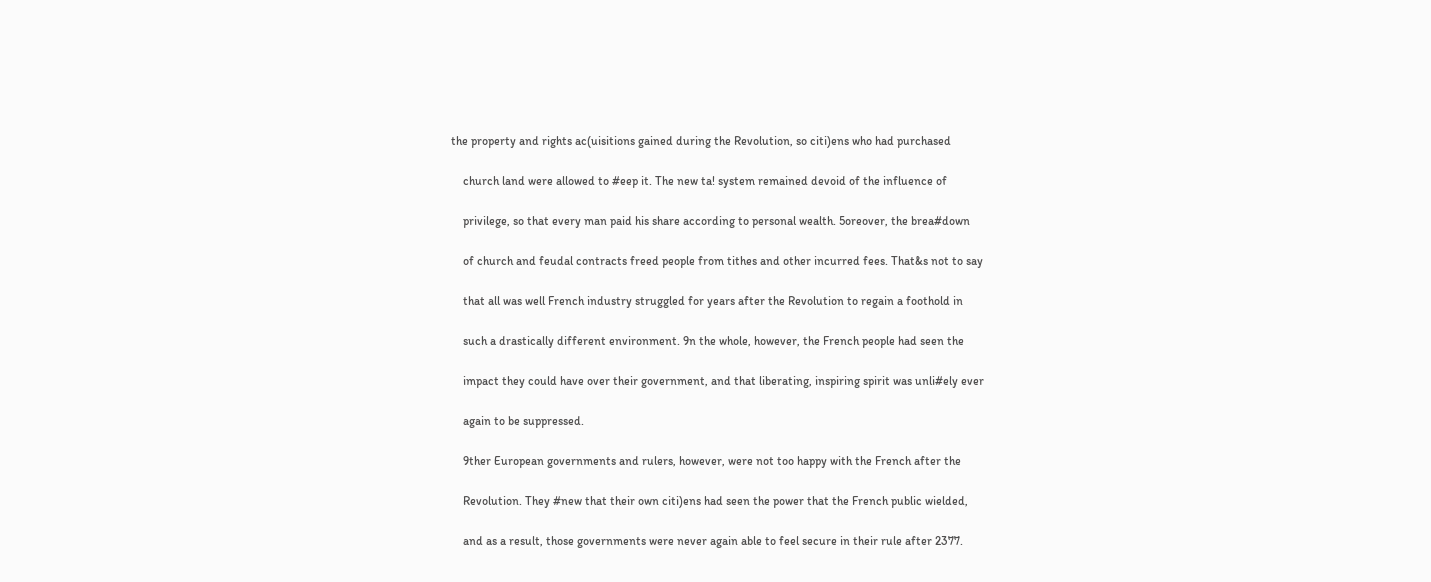the property and rights ac(uisitions gained during the Revolution, so citi)ens who had purchased

    church land were allowed to #eep it. The new ta! system remained devoid of the influence of

    privilege, so that every man paid his share according to personal wealth. 5oreover, the brea#down

    of church and feudal contracts freed people from tithes and other incurred fees. That&s not to say

    that all was well French industry struggled for years after the Revolution to regain a foothold in

    such a drastically different environment. 9n the whole, however, the French people had seen the

    impact they could have over their government, and that liberating, inspiring spirit was unli#ely ever

    again to be suppressed.

    9ther European governments and rulers, however, were not too happy with the French after the

    Revolution. They #new that their own citi)ens had seen the power that the French public wielded,

    and as a result, those governments were never again able to feel secure in their rule after 2377.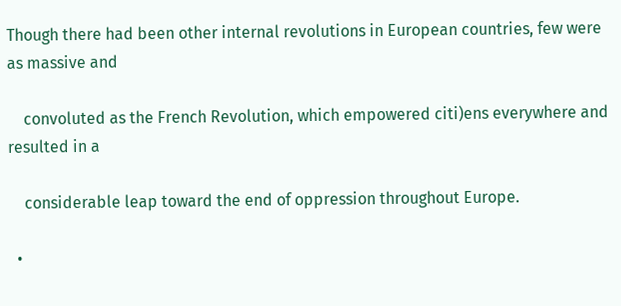Though there had been other internal revolutions in European countries, few were as massive and

    convoluted as the French Revolution, which empowered citi)ens everywhere and resulted in a

    considerable leap toward the end of oppression throughout Europe.

  •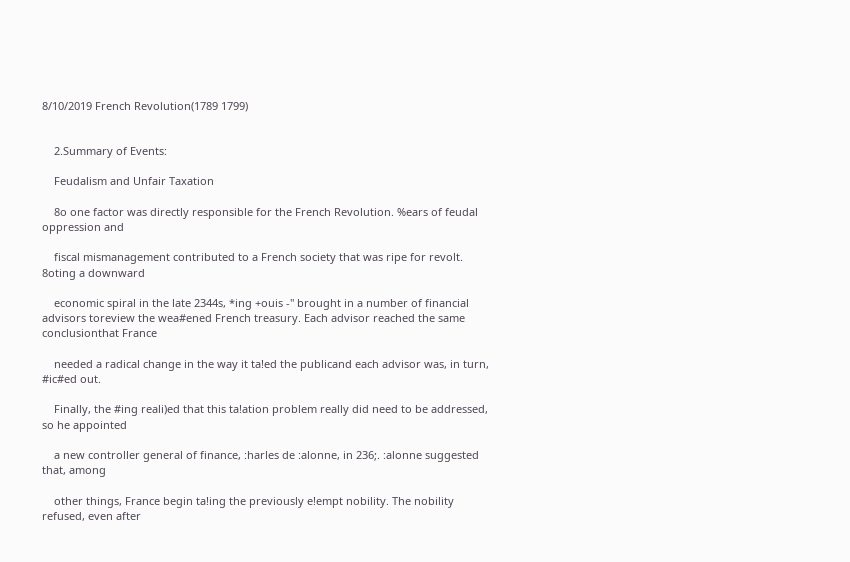8/10/2019 French Revolution(1789 1799)


    2.Summary of Events:

    Feudalism and Unfair Taxation

    8o one factor was directly responsible for the French Revolution. %ears of feudal oppression and

    fiscal mismanagement contributed to a French society that was ripe for revolt. 8oting a downward

    economic spiral in the late 2344s, *ing +ouis -" brought in a number of financial advisors toreview the wea#ened French treasury. Each advisor reached the same conclusionthat France

    needed a radical change in the way it ta!ed the publicand each advisor was, in turn, #ic#ed out.

    Finally, the #ing reali)ed that this ta!ation problem really did need to be addressed, so he appointed

    a new controller general of finance, :harles de :alonne, in 236;. :alonne suggested that, among

    other things, France begin ta!ing the previously e!empt nobility. The nobility refused, even after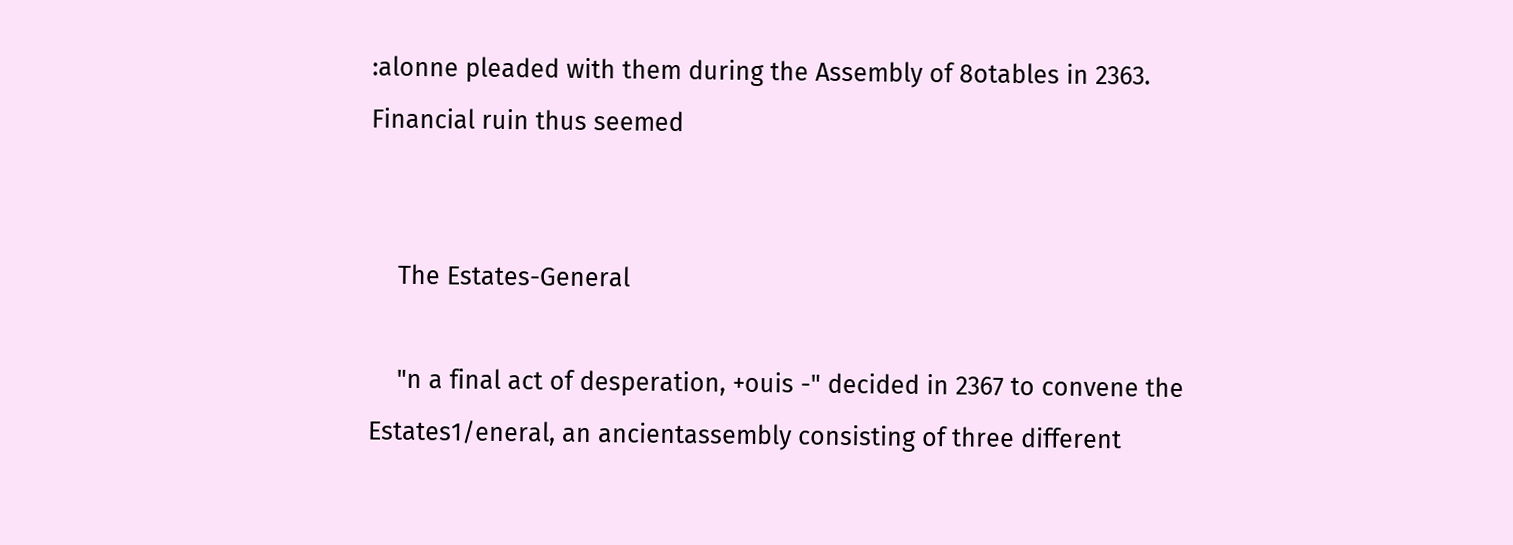:alonne pleaded with them during the Assembly of 8otables in 2363. Financial ruin thus seemed


    The Estates-General

    "n a final act of desperation, +ouis -" decided in 2367 to convene the Estates1/eneral, an ancientassembly consisting of three different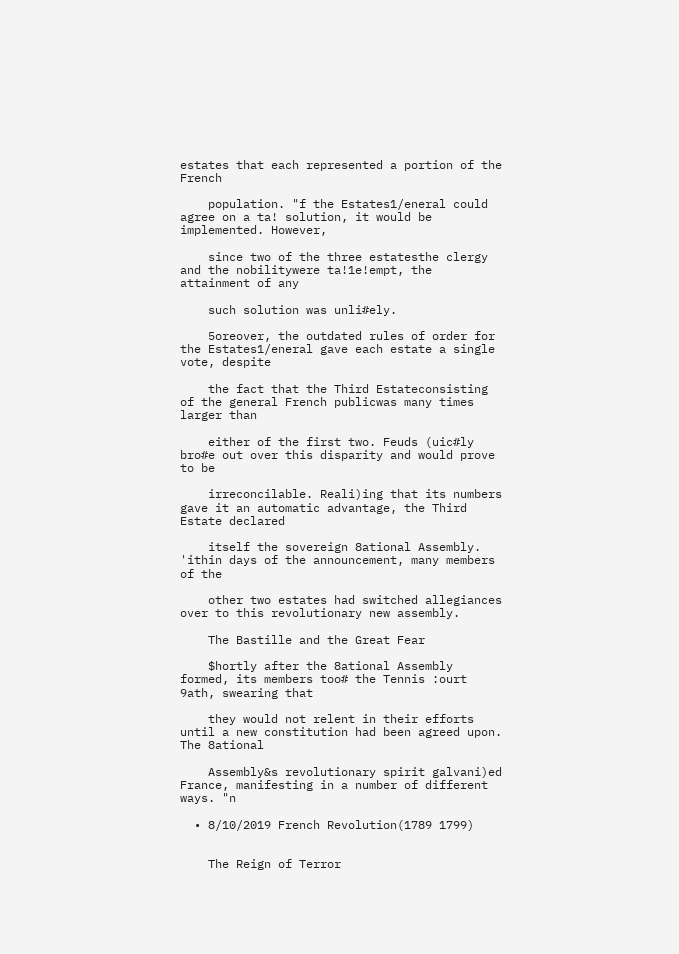estates that each represented a portion of the French

    population. "f the Estates1/eneral could agree on a ta! solution, it would be implemented. However,

    since two of the three estatesthe clergy and the nobilitywere ta!1e!empt, the attainment of any

    such solution was unli#ely.

    5oreover, the outdated rules of order for the Estates1/eneral gave each estate a single vote, despite

    the fact that the Third Estateconsisting of the general French publicwas many times larger than

    either of the first two. Feuds (uic#ly bro#e out over this disparity and would prove to be

    irreconcilable. Reali)ing that its numbers gave it an automatic advantage, the Third Estate declared

    itself the sovereign 8ational Assembly. 'ithin days of the announcement, many members of the

    other two estates had switched allegiances over to this revolutionary new assembly.

    The Bastille and the Great Fear

    $hortly after the 8ational Assembly formed, its members too# the Tennis :ourt 9ath, swearing that

    they would not relent in their efforts until a new constitution had been agreed upon. The 8ational

    Assembly&s revolutionary spirit galvani)ed France, manifesting in a number of different ways. "n

  • 8/10/2019 French Revolution(1789 1799)


    The Reign of Terror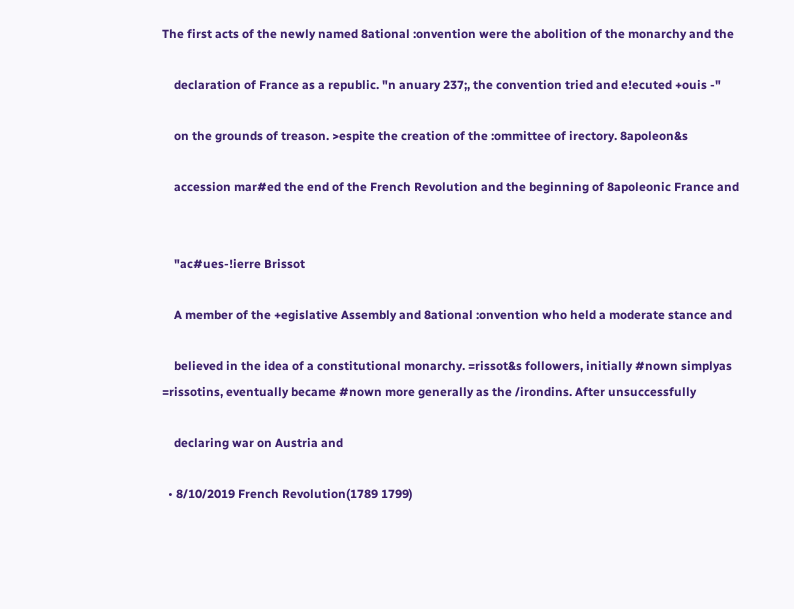The first acts of the newly named 8ational :onvention were the abolition of the monarchy and the

    declaration of France as a republic. "n anuary 237;, the convention tried and e!ecuted +ouis -"

    on the grounds of treason. >espite the creation of the :ommittee of irectory. 8apoleon&s

    accession mar#ed the end of the French Revolution and the beginning of 8apoleonic France and


    "ac#ues-!ierre Brissot

    A member of the +egislative Assembly and 8ational :onvention who held a moderate stance and

    believed in the idea of a constitutional monarchy. =rissot&s followers, initially #nown simplyas =rissotins, eventually became #nown more generally as the /irondins. After unsuccessfully

    declaring war on Austria and

  • 8/10/2019 French Revolution(1789 1799)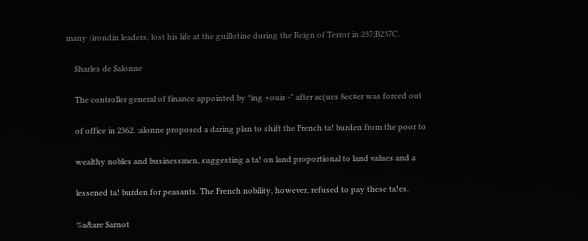many /irondin leaders, lost his life at the guillotine during the Reign of Terror in 237;B237C.

    $harles de $alonne

    The controller general of finance appointed by *ing +ouis -" after ac(ues 8ec#er was forced out

    of office in 2362. :alonne proposed a daring plan to shift the French ta! burden from the poor to

    wealthy nobles and businessmen, suggesting a ta! on land proportional to land values and a

    lessened ta! burden for peasants. The French nobility, however, refused to pay these ta!es.

    %a&are $arnot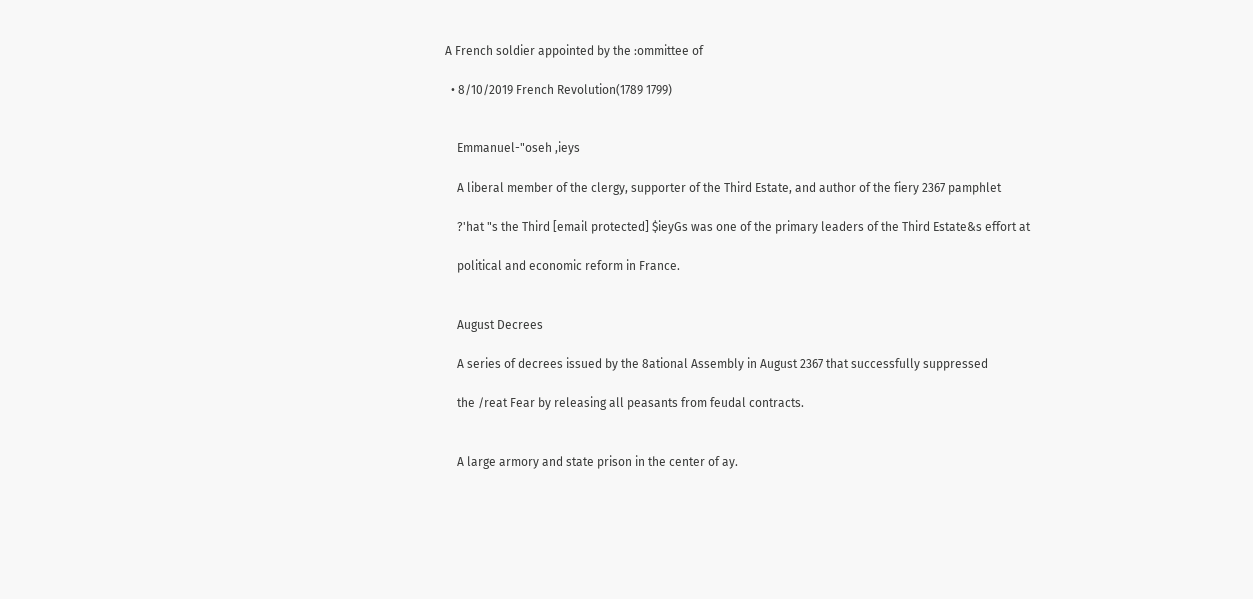A French soldier appointed by the :ommittee of

  • 8/10/2019 French Revolution(1789 1799)


    Emmanuel-"oseh ,ieys

    A liberal member of the clergy, supporter of the Third Estate, and author of the fiery 2367 pamphlet

    ?'hat "s the Third [email protected] $ieyGs was one of the primary leaders of the Third Estate&s effort at

    political and economic reform in France.


    August Decrees

    A series of decrees issued by the 8ational Assembly in August 2367 that successfully suppressed

    the /reat Fear by releasing all peasants from feudal contracts.


    A large armory and state prison in the center of ay.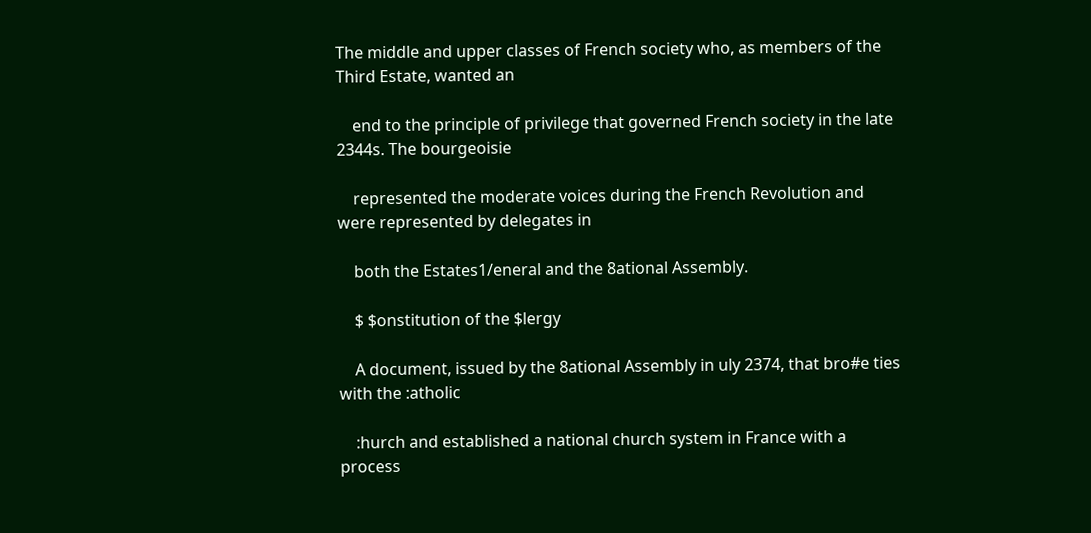The middle and upper classes of French society who, as members of the Third Estate, wanted an

    end to the principle of privilege that governed French society in the late 2344s. The bourgeoisie

    represented the moderate voices during the French Revolution and were represented by delegates in

    both the Estates1/eneral and the 8ational Assembly.

    $ $onstitution of the $lergy

    A document, issued by the 8ational Assembly in uly 2374, that bro#e ties with the :atholic

    :hurch and established a national church system in France with a process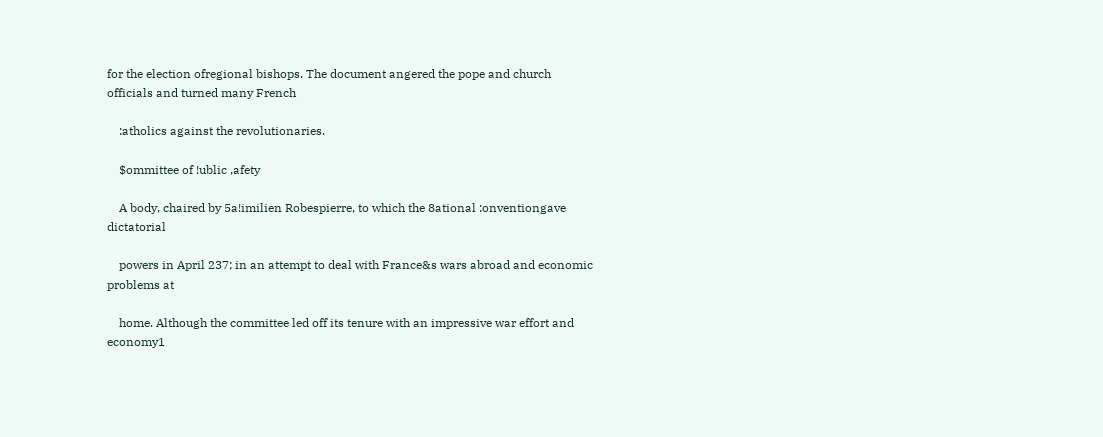for the election ofregional bishops. The document angered the pope and church officials and turned many French

    :atholics against the revolutionaries.

    $ommittee of !ublic ,afety

    A body, chaired by 5a!imilien Robespierre, to which the 8ational :onventiongave dictatorial

    powers in April 237; in an attempt to deal with France&s wars abroad and economic problems at

    home. Although the committee led off its tenure with an impressive war effort and economy1